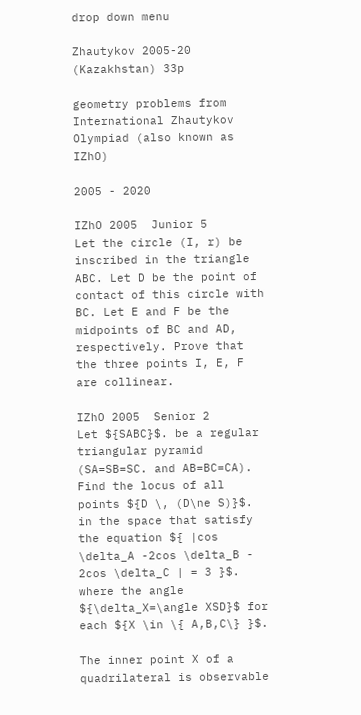drop down menu

Zhautykov 2005-20 (Kazakhstan) 33p

geometry problems from International Zhautykov Olympiad (also known as IZhO)

2005 - 2020

IZhO 2005  Junior 5
Let the circle (I, r) be inscribed in the triangle ABC. Let D be the point of contact of this circle with BC. Let E and F be the midpoints of BC and AD, respectively. Prove that the three points I, E, F are collinear.

IZhO 2005  Senior 2
Let ${SABC}$. be a regular triangular pyramid (SA=SB=SC. and AB=BC=CA). Find the locus of all points ${D \, (D\ne S)}$. in the space that satisfy the equation ${ |cos \delta_A -2cos \delta_B - 2cos \delta_C | = 3 }$. where the angle ${\delta_X=\angle XSD}$ for each ${X \in \{ A,B,C\} }$.

The inner point X of a quadrilateral is observable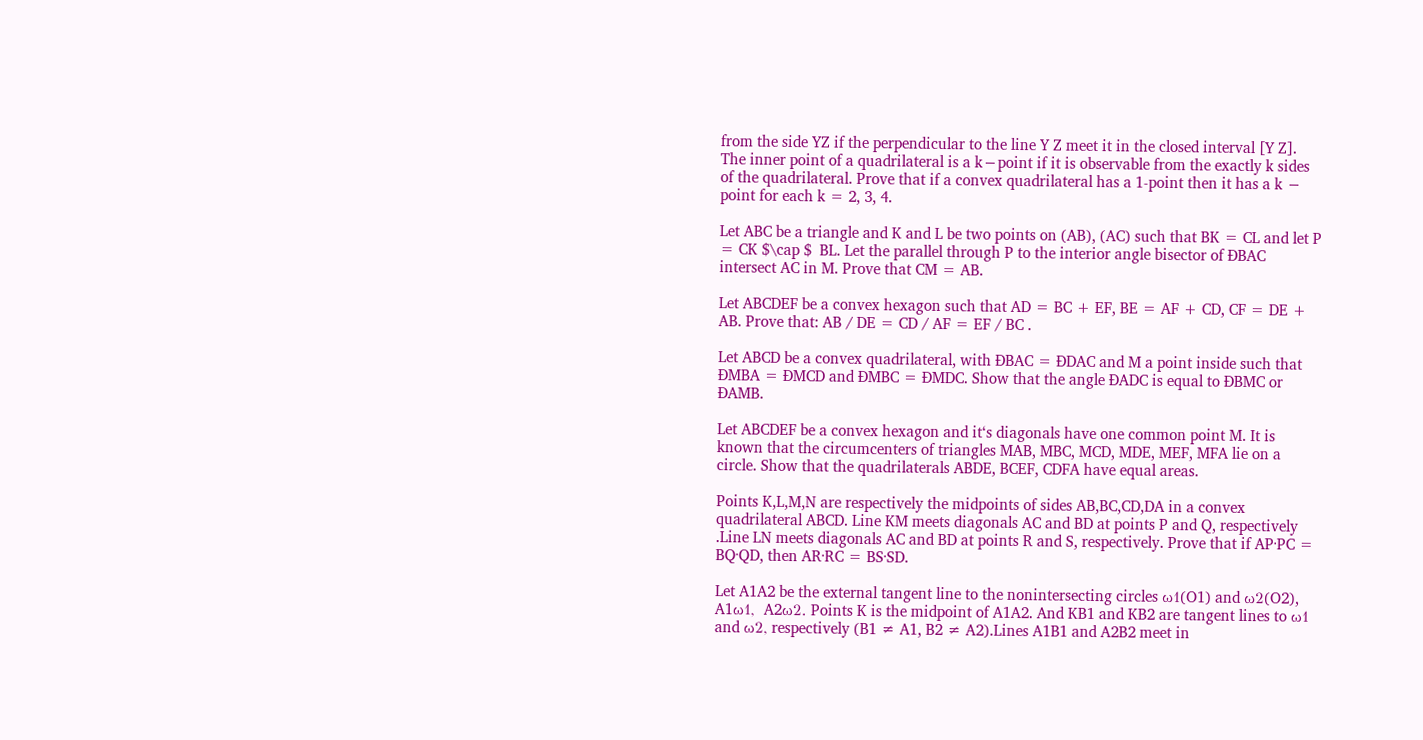from the side YZ if the perpendicular to the line Y Z meet it in the closed interval [Y Z]. The inner point of a quadrilateral is a k−point if it is observable from the exactly k sides of the quadrilateral. Prove that if a convex quadrilateral has a 1-point then it has a k − point for each k = 2, 3, 4.

Let ABC be a triangle and K and L be two points on (AB), (AC) such that BK = CL and let P = CK $\cap $  BL. Let the parallel through P to the interior angle bisector of ÐBAC intersect AC in M. Prove that CM = AB.

Let ABCDEF be a convex hexagon such that AD = BC + EF, BE = AF + CD, CF = DE + AB. Prove that: AB / DE = CD / AF = EF / BC .

Let ABCD be a convex quadrilateral, with ÐBAC = ÐDAC and M a point inside such that ÐMBA = ÐMCD and ÐMBC = ÐMDC. Show that the angle ÐADC is equal to ÐBMC or ÐAMB.

Let ABCDEF be a convex hexagon and it‘s diagonals have one common point M. It is known that the circumcenters of triangles MAB, MBC, MCD, MDE, MEF, MFA lie on a circle. Show that the quadrilaterals ABDE, BCEF, CDFA have equal areas.

Points K,L,M,N are respectively the midpoints of sides AB,BC,CD,DA in a convex quadrilateral ABCD. Line KM meets diagonals AC and BD at points P and Q, respectively .Line LN meets diagonals AC and BD at points R and S, respectively. Prove that if AP·PC = BQ·QD, then AR·RC = BS·SD.

Let A1A2 be the external tangent line to the nonintersecting circles ω1(O1) and ω2(O2), A1ω1,  A2ω2. Points K is the midpoint of A1A2. And KB1 and KB2 are tangent lines to ω1 and ω2, respectively (B1 ≠ A1, B2 ≠ A2).Lines A1B1 and A2B2 meet in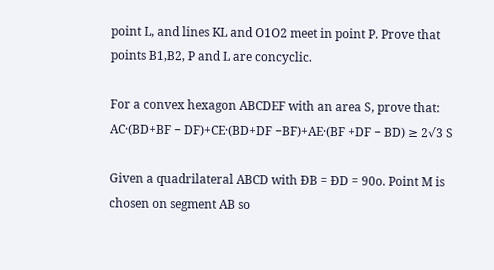point L, and lines KL and O1O2 meet in point P. Prove that points B1,B2, P and L are concyclic.

For a convex hexagon ABCDEF with an area S, prove that:
AC·(BD+BF − DF)+CE·(BD+DF −BF)+AE·(BF +DF − BD) ≥ 2√3 S

Given a quadrilateral ABCD with ÐB = ÐD = 90o. Point M is chosen on segment AB so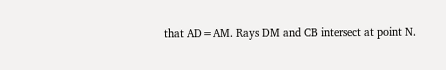that AD=AM. Rays DM and CB intersect at point N.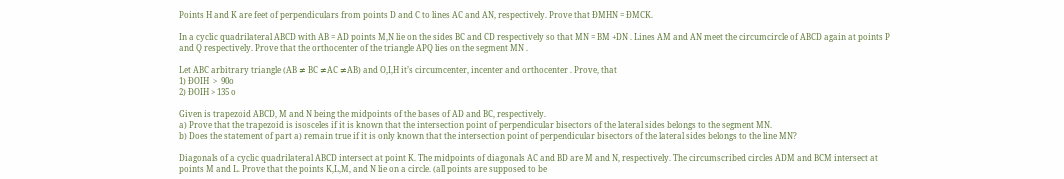Points H and K are feet of perpendiculars from points D and C to lines AC and AN, respectively. Prove that ÐMHN = ÐMCK.

In a cyclic quadrilateral ABCD with AB = AD points M,N lie on the sides BC and CD respectively so that MN = BM +DN . Lines AM and AN meet the circumcircle of ABCD again at points P and Q respectively. Prove that the orthocenter of the triangle APQ lies on the segment MN .

Let ABC arbitrary triangle (AB ≠ BC ≠AC ≠AB) and O,I,H it’s circumcenter, incenter and orthocenter . Prove, that
1) ÐOIH  >  90o
2) ÐOIH > 135 o

Given is trapezoid ABCD, M and N being the midpoints of the bases of AD and BC, respectively.
a) Prove that the trapezoid is isosceles if it is known that the intersection point of perpendicular bisectors of the lateral sides belongs to the segment MN.
b) Does the statement of part a) remain true if it is only known that the intersection point of perpendicular bisectors of the lateral sides belongs to the line MN?

Diagonals of a cyclic quadrilateral ABCD intersect at point K. The midpoints of diagonals AC and BD are M and N, respectively. The circumscribed circles ADM and BCM intersect at points M and L. Prove that the points K,L,M, and N lie on a circle. (all points are supposed to be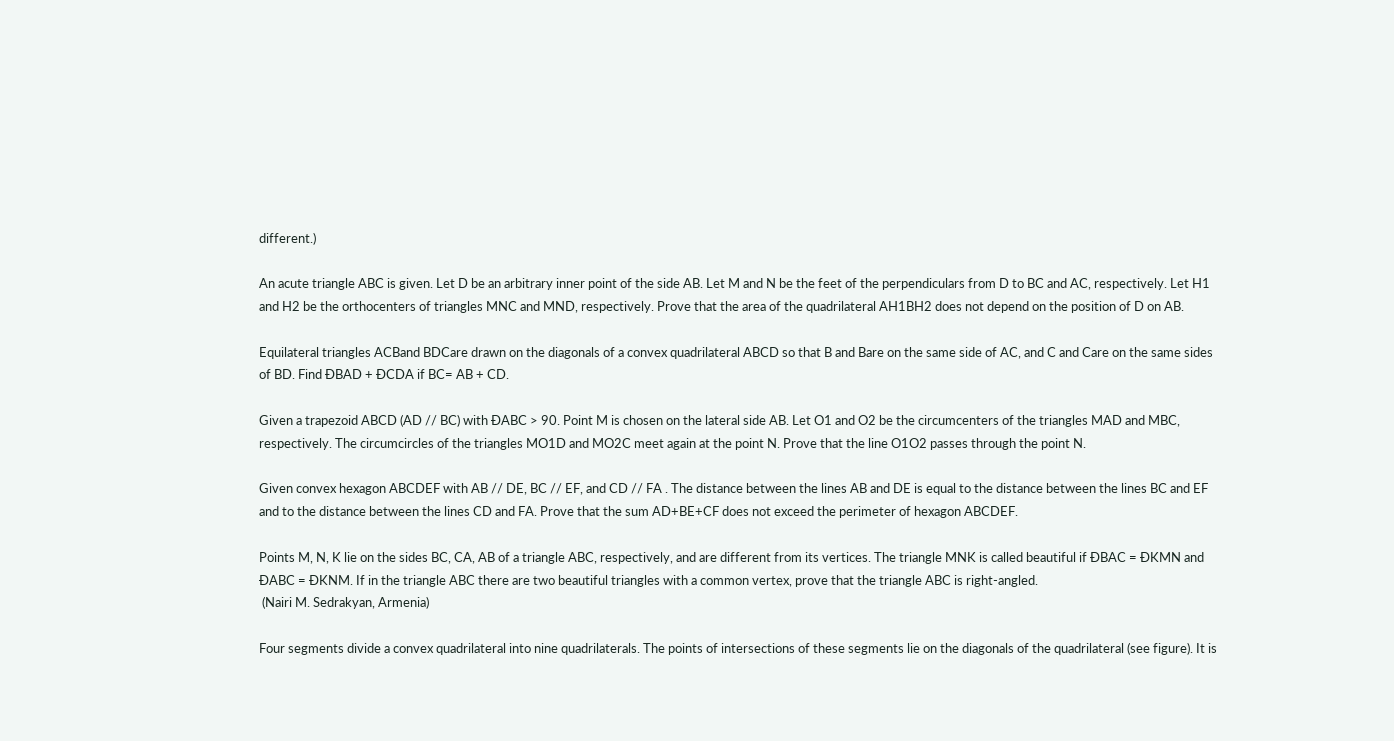different.)

An acute triangle ABC is given. Let D be an arbitrary inner point of the side AB. Let M and N be the feet of the perpendiculars from D to BC and AC, respectively. Let H1 and H2 be the orthocenters of triangles MNC and MND, respectively. Prove that the area of the quadrilateral AH1BH2 does not depend on the position of D on AB.

Equilateral triangles ACBand BDCare drawn on the diagonals of a convex quadrilateral ABCD so that B and Bare on the same side of AC, and C and Care on the same sides of BD. Find ÐBAD + ÐCDA if BC= AB + CD.

Given a trapezoid ABCD (AD // BC) with ÐABC > 90. Point M is chosen on the lateral side AB. Let O1 and O2 be the circumcenters of the triangles MAD and MBC, respectively. The circumcircles of the triangles MO1D and MO2C meet again at the point N. Prove that the line O1O2 passes through the point N.

Given convex hexagon ABCDEF with AB // DE, BC // EF, and CD // FA . The distance between the lines AB and DE is equal to the distance between the lines BC and EF and to the distance between the lines CD and FA. Prove that the sum AD+BE+CF does not exceed the perimeter of hexagon ABCDEF.

Points M, N, K lie on the sides BC, CA, AB of a triangle ABC, respectively, and are different from its vertices. The triangle MNK is called beautiful if ÐBAC = ÐKMN and ÐABC = ÐKNM. If in the triangle ABC there are two beautiful triangles with a common vertex, prove that the triangle ABC is right-angled.
 (Nairi M. Sedrakyan, Armenia)

Four segments divide a convex quadrilateral into nine quadrilaterals. The points of intersections of these segments lie on the diagonals of the quadrilateral (see figure). It is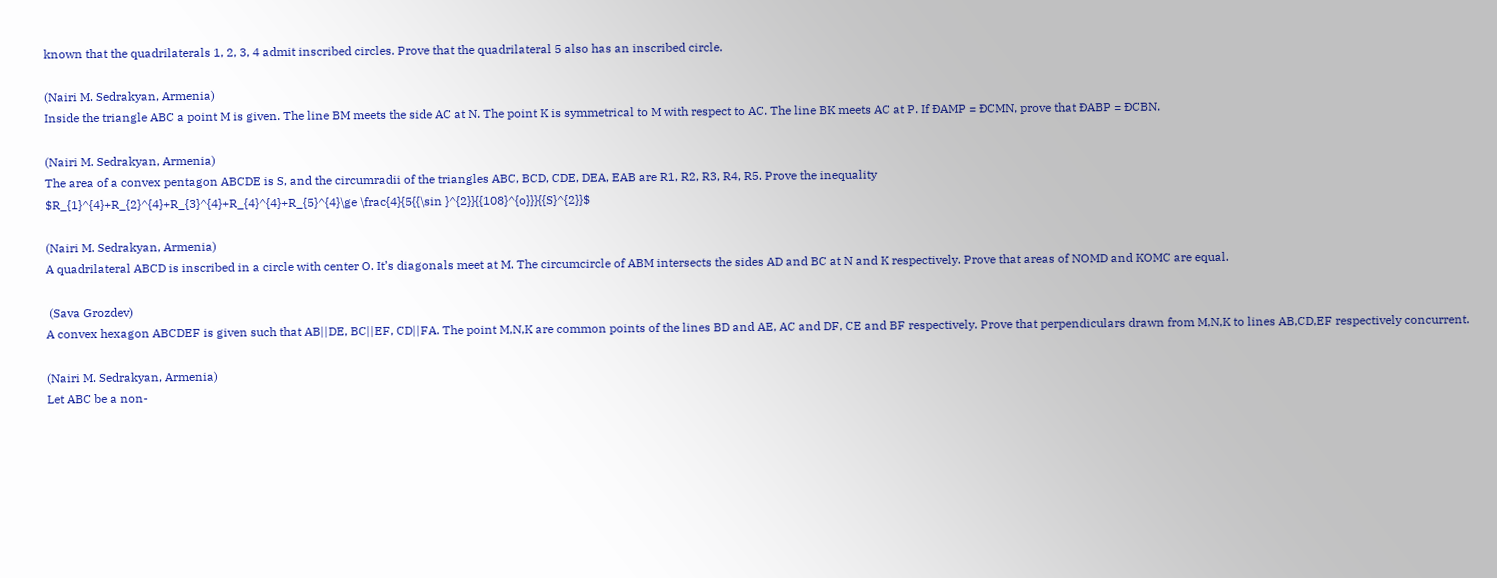known that the quadrilaterals 1, 2, 3, 4 admit inscribed circles. Prove that the quadrilateral 5 also has an inscribed circle.

(Nairi M. Sedrakyan, Armenia)
Inside the triangle ABC a point M is given. The line BM meets the side AC at N. The point K is symmetrical to M with respect to AC. The line BK meets AC at P. If ÐAMP = ÐCMN, prove that ÐABP = ÐCBN.

(Nairi M. Sedrakyan, Armenia)
The area of a convex pentagon ABCDE is S, and the circumradii of the triangles ABC, BCD, CDE, DEA, EAB are R1, R2, R3, R4, R5. Prove the inequality
$R_{1}^{4}+R_{2}^{4}+R_{3}^{4}+R_{4}^{4}+R_{5}^{4}\ge \frac{4}{5{{\sin }^{2}}{{108}^{o}}}{{S}^{2}}$

(Nairi M. Sedrakyan, Armenia)
A quadrilateral ABCD is inscribed in a circle with center O. It’s diagonals meet at M. The circumcircle of ABM intersects the sides AD and BC at N and K respectively. Prove that areas of NOMD and KOMC are equal.

 (Sava Grozdev)
A convex hexagon ABCDEF is given such that AB||DE, BC||EF, CD||FA. The point M,N,K are common points of the lines BD and AE, AC and DF, CE and BF respectively. Prove that perpendiculars drawn from M,N,K to lines AB,CD,EF respectively concurrent.

(Nairi M. Sedrakyan, Armenia)
Let ABC be a non-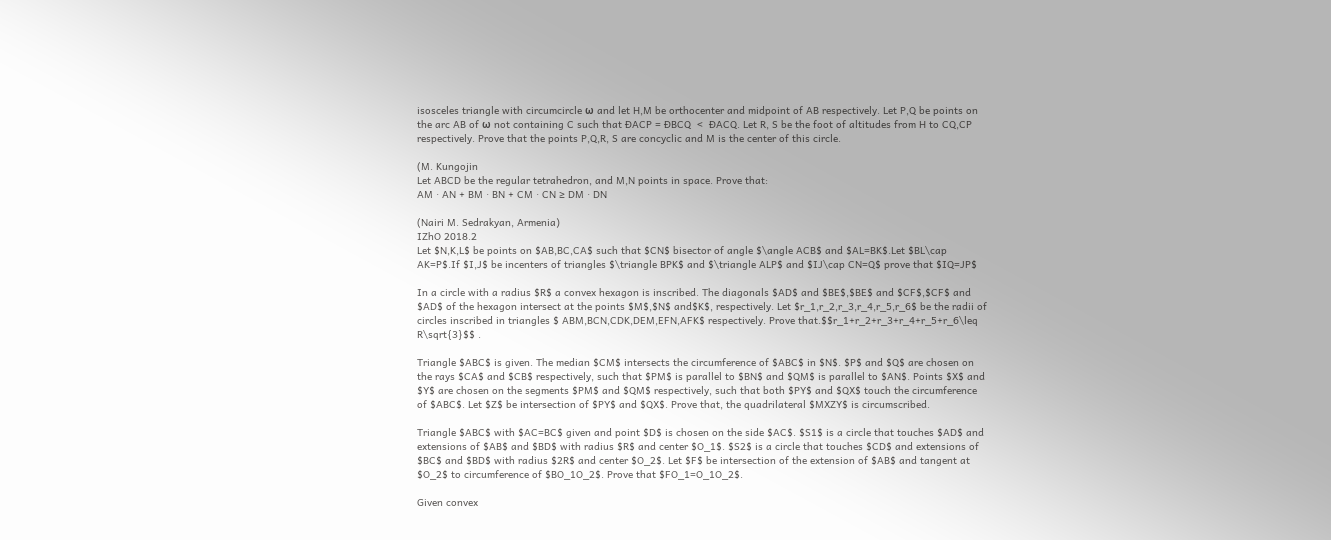isosceles triangle with circumcircle ω and let H,M be orthocenter and midpoint of AB respectively. Let P,Q be points on the arc AB of ω not containing C such that ÐACP = ÐBCQ  <  ÐACQ. Let R, S be the foot of altitudes from H to CQ,CP respectively. Prove that the points P,Q,R, S are concyclic and M is the center of this circle.

(M. Kungojin
Let ABCD be the regular tetrahedron, and M,N points in space. Prove that:
AM · AN + BM · BN + CM · CN ≥ DM · DN

(Nairi M. Sedrakyan, Armenia)
IZhO 2018.2
Let $N,K,L$ be points on $AB,BC,CA$ such that $CN$ bisector of angle $\angle ACB$ and $AL=BK$.Let $BL\cap AK=P$.If $I,J$ be incenters of triangles $\triangle BPK$ and $\triangle ALP$ and $IJ\cap CN=Q$ prove that $IQ=JP$

In a circle with a radius $R$ a convex hexagon is inscribed. The diagonals $AD$ and $BE$,$BE$ and $CF$,$CF$ and $AD$ of the hexagon intersect at the points $M$,$N$ and$K$, respectively. Let $r_1,r_2,r_3,r_4,r_5,r_6$ be the radii of circles inscribed in triangles $ ABM,BCN,CDK,DEM,EFN,AFK$ respectively. Prove that.$$r_1+r_2+r_3+r_4+r_5+r_6\leq R\sqrt{3}$$ .

Triangle $ABC$ is given. The median $CM$ intersects the circumference of $ABC$ in $N$. $P$ and $Q$ are chosen on the rays $CA$ and $CB$ respectively, such that $PM$ is parallel to $BN$ and $QM$ is parallel to $AN$. Points $X$ and $Y$ are chosen on the segments $PM$ and $QM$ respectively, such that both $PY$ and $QX$ touch the circumference of $ABC$. Let $Z$ be intersection of $PY$ and $QX$. Prove that, the quadrilateral $MXZY$ is circumscribed.

Triangle $ABC$ with $AC=BC$ given and point $D$ is chosen on the side $AC$. $S1$ is a circle that touches $AD$ and extensions of $AB$ and $BD$ with radius $R$ and center $O_1$. $S2$ is a circle that touches $CD$ and extensions of $BC$ and $BD$ with radius $2R$ and center $O_2$. Let $F$ be intersection of the extension of $AB$ and tangent at $O_2$ to circumference of $BO_1O_2$. Prove that $FO_1=O_1O_2$.

Given convex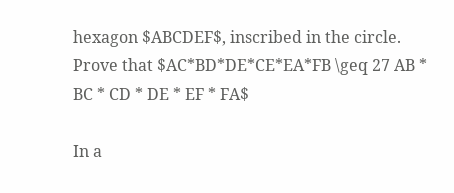hexagon $ABCDEF$, inscribed in the circle. Prove that $AC*BD*DE*CE*EA*FB \geq 27 AB * BC * CD * DE * EF * FA$

In a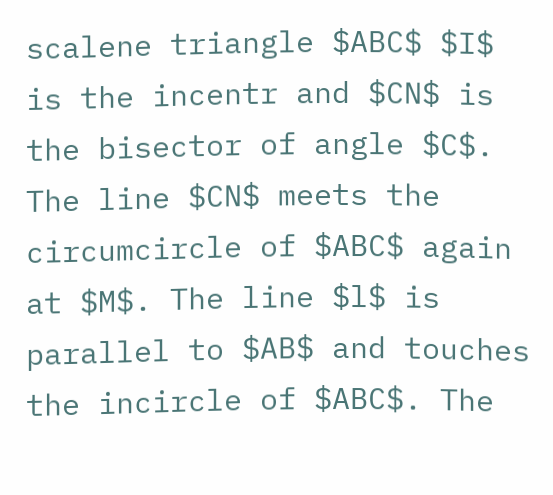scalene triangle $ABC$ $I$ is the incentr and $CN$ is the bisector of angle $C$. The line $CN$ meets the circumcircle of $ABC$ again at $M$. The line $l$ is parallel to $AB$ and touches the incircle of $ABC$. The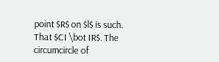point $R$ on $l$ is such. That $CI \bot IR$. The circumcircle of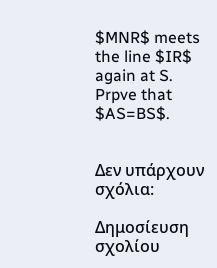$MNR$ meets the line $IR$ again at S. Prpve that $AS=BS$.


Δεν υπάρχουν σχόλια:

Δημοσίευση σχολίου